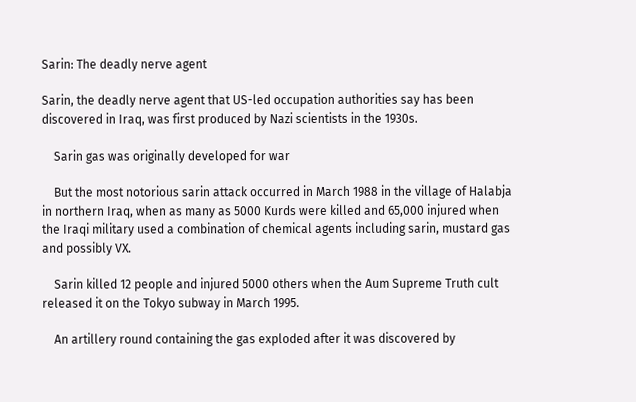Sarin: The deadly nerve agent

Sarin, the deadly nerve agent that US-led occupation authorities say has been discovered in Iraq, was first produced by Nazi scientists in the 1930s.

    Sarin gas was originally developed for war

    But the most notorious sarin attack occurred in March 1988 in the village of Halabja in northern Iraq, when as many as 5000 Kurds were killed and 65,000 injured when the Iraqi military used a combination of chemical agents including sarin, mustard gas and possibly VX.

    Sarin killed 12 people and injured 5000 others when the Aum Supreme Truth cult released it on the Tokyo subway in March 1995.

    An artillery round containing the gas exploded after it was discovered by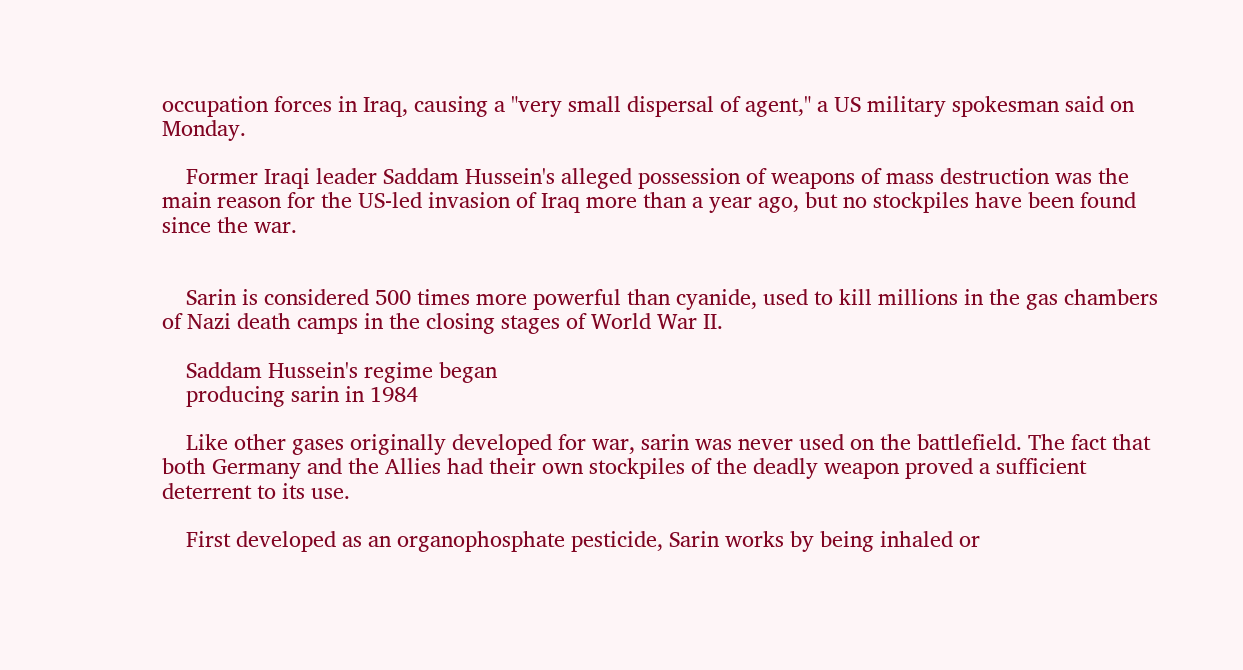occupation forces in Iraq, causing a "very small dispersal of agent," a US military spokesman said on Monday.

    Former Iraqi leader Saddam Hussein's alleged possession of weapons of mass destruction was the main reason for the US-led invasion of Iraq more than a year ago, but no stockpiles have been found since the war.


    Sarin is considered 500 times more powerful than cyanide, used to kill millions in the gas chambers of Nazi death camps in the closing stages of World War II.

    Saddam Hussein's regime began
    producing sarin in 1984

    Like other gases originally developed for war, sarin was never used on the battlefield. The fact that both Germany and the Allies had their own stockpiles of the deadly weapon proved a sufficient deterrent to its use.

    First developed as an organophosphate pesticide, Sarin works by being inhaled or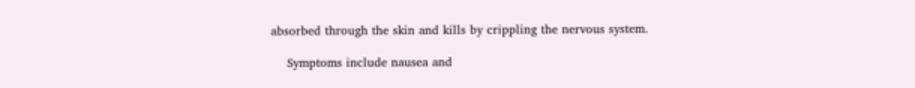absorbed through the skin and kills by crippling the nervous system.

    Symptoms include nausea and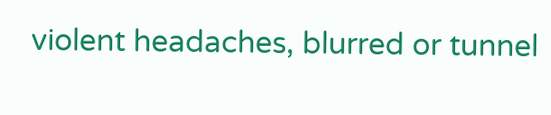violent headaches, blurred or tunnel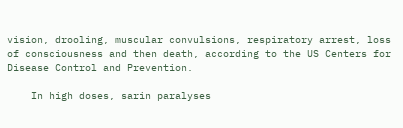vision, drooling, muscular convulsions, respiratory arrest, loss of consciousness and then death, according to the US Centers for Disease Control and Prevention.

    In high doses, sarin paralyses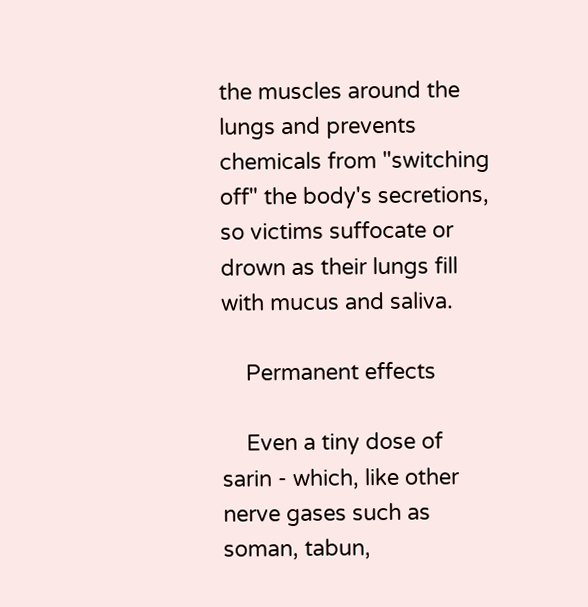the muscles around the lungs and prevents chemicals from "switching off" the body's secretions, so victims suffocate or drown as their lungs fill with mucus and saliva.

    Permanent effects

    Even a tiny dose of sarin - which, like other nerve gases such as soman, tabun,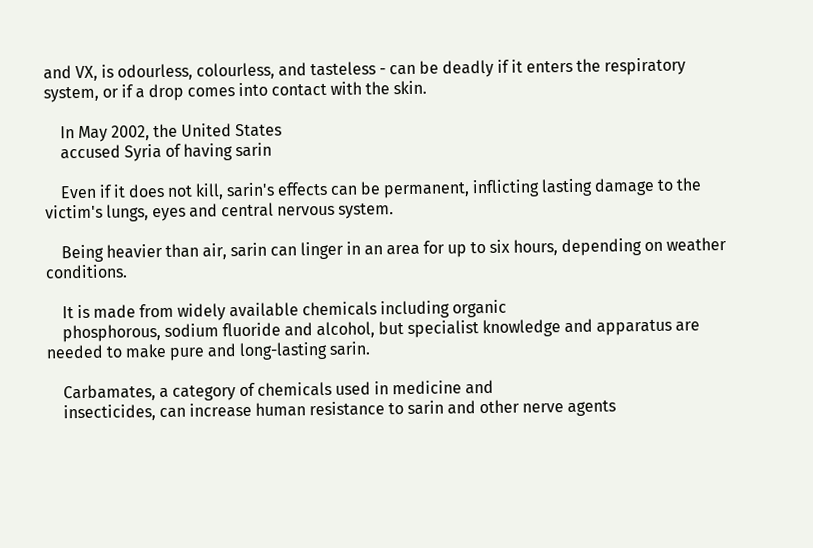and VX, is odourless, colourless, and tasteless - can be deadly if it enters the respiratory system, or if a drop comes into contact with the skin.

    In May 2002, the United States
    accused Syria of having sarin

    Even if it does not kill, sarin's effects can be permanent, inflicting lasting damage to the victim's lungs, eyes and central nervous system.

    Being heavier than air, sarin can linger in an area for up to six hours, depending on weather conditions.

    It is made from widely available chemicals including organic
    phosphorous, sodium fluoride and alcohol, but specialist knowledge and apparatus are needed to make pure and long-lasting sarin.

    Carbamates, a category of chemicals used in medicine and
    insecticides, can increase human resistance to sarin and other nerve agents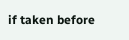if taken before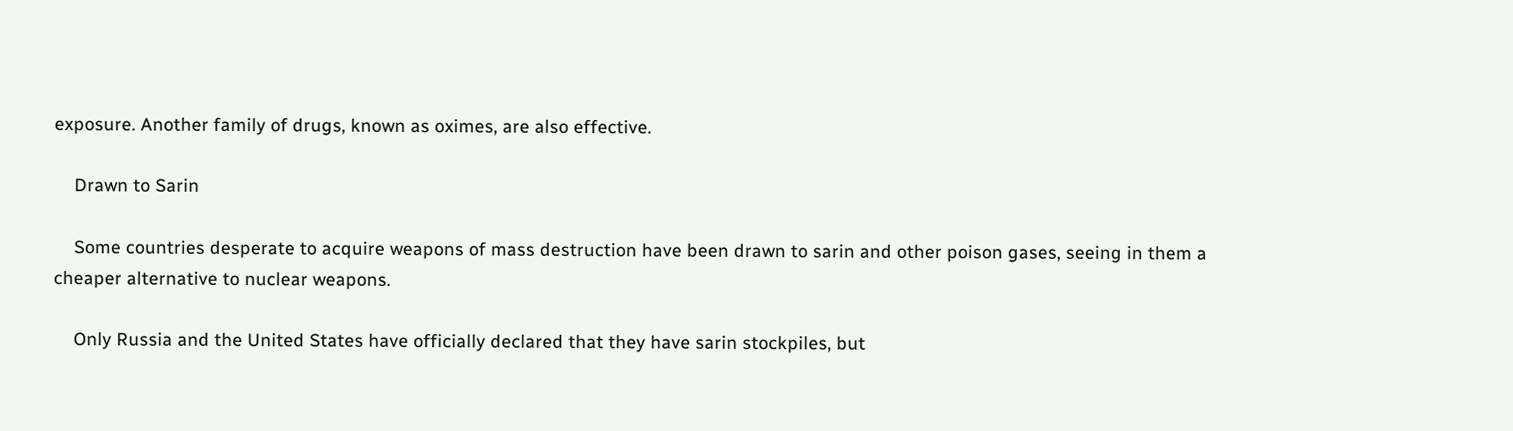exposure. Another family of drugs, known as oximes, are also effective.

    Drawn to Sarin

    Some countries desperate to acquire weapons of mass destruction have been drawn to sarin and other poison gases, seeing in them a cheaper alternative to nuclear weapons.

    Only Russia and the United States have officially declared that they have sarin stockpiles, but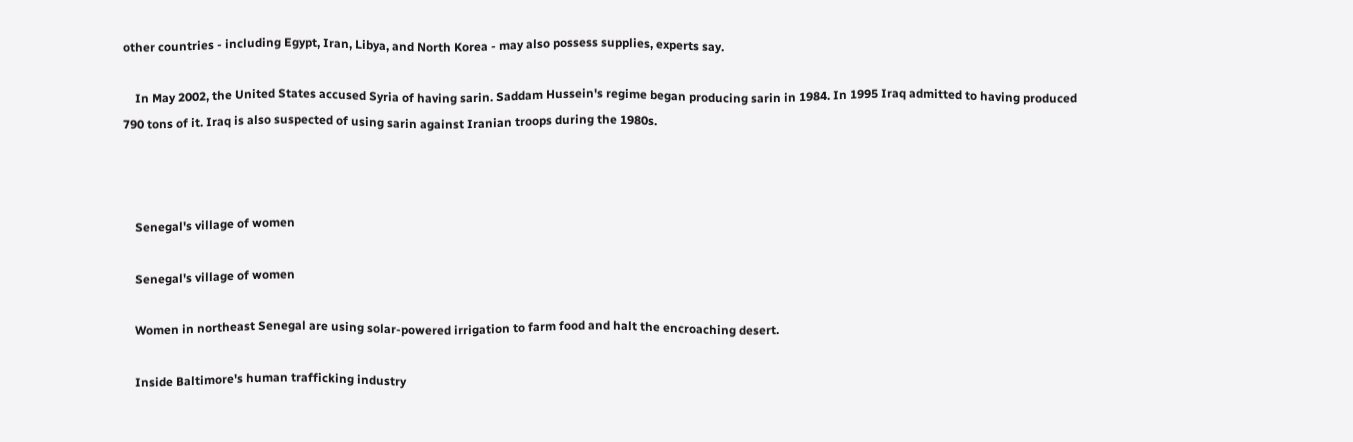other countries - including Egypt, Iran, Libya, and North Korea - may also possess supplies, experts say.

    In May 2002, the United States accused Syria of having sarin. Saddam Hussein's regime began producing sarin in 1984. In 1995 Iraq admitted to having produced 790 tons of it. Iraq is also suspected of using sarin against Iranian troops during the 1980s.



    Senegal's village of women

    Senegal's village of women

    Women in northeast Senegal are using solar-powered irrigation to farm food and halt the encroaching desert.

    Inside Baltimore's human trafficking industry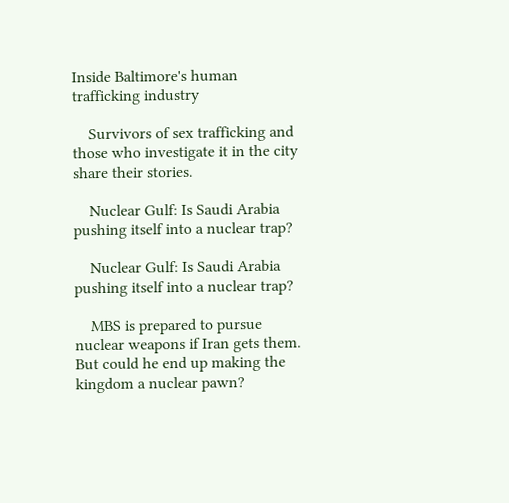Inside Baltimore's human trafficking industry

    Survivors of sex trafficking and those who investigate it in the city share their stories.

    Nuclear Gulf: Is Saudi Arabia pushing itself into a nuclear trap?

    Nuclear Gulf: Is Saudi Arabia pushing itself into a nuclear trap?

    MBS is prepared to pursue nuclear weapons if Iran gets them. But could he end up making the kingdom a nuclear pawn?